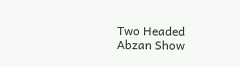Two Headed Abzan Show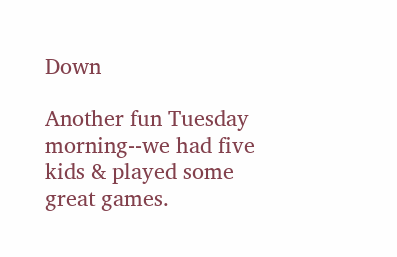Down

Another fun Tuesday morning--we had five kids & played some great games.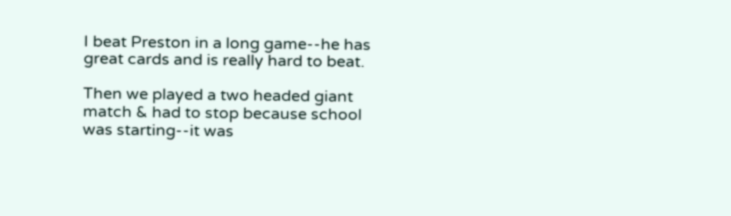I beat Preston in a long game--he has great cards and is really hard to beat.

Then we played a two headed giant match & had to stop because school was starting--it was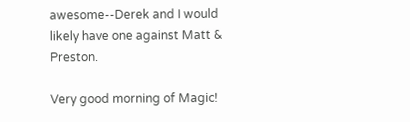awesome--Derek and I would likely have one against Matt & Preston.

Very good morning of Magic!